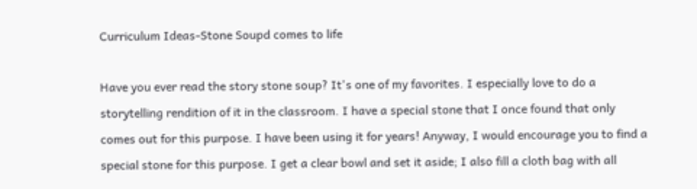Curriculum Ideas-Stone Soupd comes to life

Have you ever read the story stone soup? It's one of my favorites. I especially love to do a storytelling rendition of it in the classroom. I have a special stone that I once found that only comes out for this purpose. I have been using it for years! Anyway, I would encourage you to find a special stone for this purpose. I get a clear bowl and set it aside; I also fill a cloth bag with all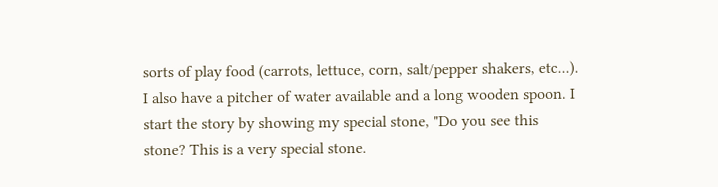sorts of play food (carrots, lettuce, corn, salt/pepper shakers, etc...). I also have a pitcher of water available and a long wooden spoon. I start the story by showing my special stone, "Do you see this stone? This is a very special stone.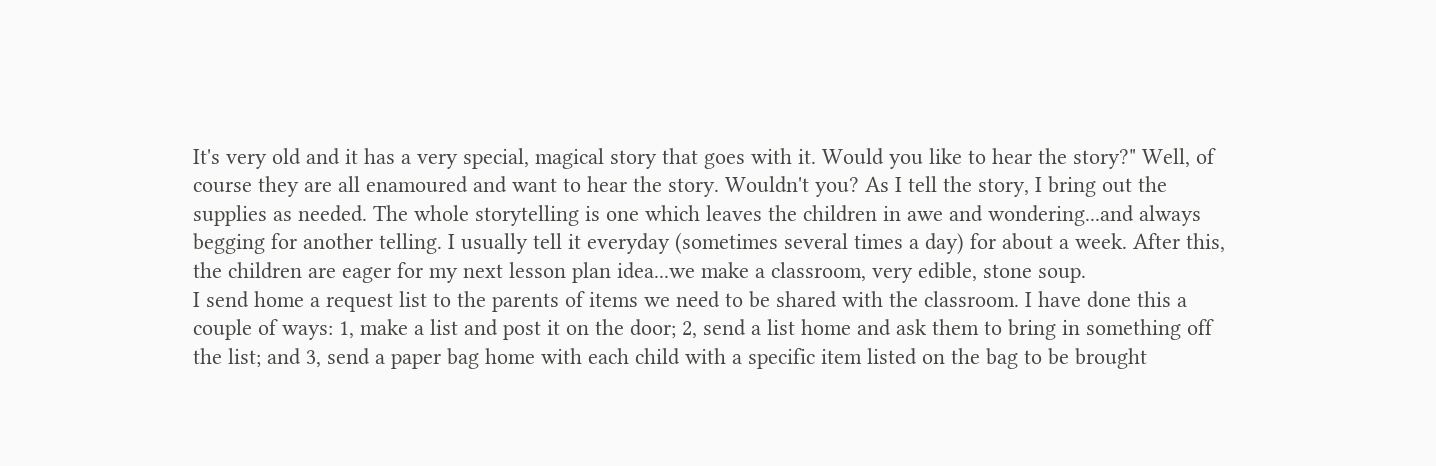It's very old and it has a very special, magical story that goes with it. Would you like to hear the story?" Well, of course they are all enamoured and want to hear the story. Wouldn't you? As I tell the story, I bring out the supplies as needed. The whole storytelling is one which leaves the children in awe and wondering...and always begging for another telling. I usually tell it everyday (sometimes several times a day) for about a week. After this, the children are eager for my next lesson plan idea...we make a classroom, very edible, stone soup.
I send home a request list to the parents of items we need to be shared with the classroom. I have done this a couple of ways: 1, make a list and post it on the door; 2, send a list home and ask them to bring in something off the list; and 3, send a paper bag home with each child with a specific item listed on the bag to be brought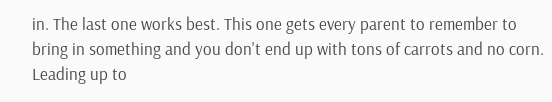in. The last one works best. This one gets every parent to remember to bring in something and you don't end up with tons of carrots and no corn.
Leading up to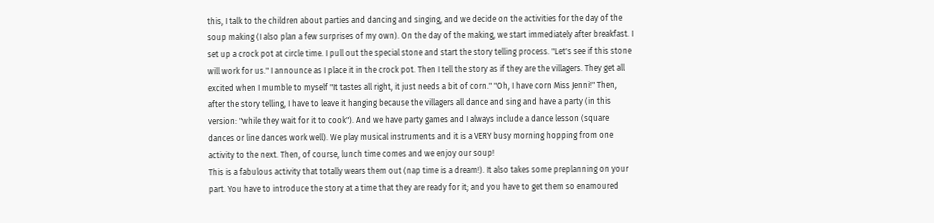this, I talk to the children about parties and dancing and singing, and we decide on the activities for the day of the soup making (I also plan a few surprises of my own). On the day of the making, we start immediately after breakfast. I set up a crock pot at circle time. I pull out the special stone and start the story telling process. "Let's see if this stone will work for us." I announce as I place it in the crock pot. Then I tell the story as if they are the villagers. They get all excited when I mumble to myself "It tastes all right, it just needs a bit of corn." "Oh, I have corn Miss Jenni!" Then, after the story telling, I have to leave it hanging because the villagers all dance and sing and have a party (in this version: "while they wait for it to cook"). And we have party games and I always include a dance lesson (square dances or line dances work well). We play musical instruments and it is a VERY busy morning hopping from one activity to the next. Then, of course, lunch time comes and we enjoy our soup!
This is a fabulous activity that totally wears them out (nap time is a dream!). It also takes some preplanning on your part. You have to introduce the story at a time that they are ready for it; and you have to get them so enamoured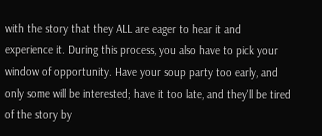with the story that they ALL are eager to hear it and experience it. During this process, you also have to pick your window of opportunity. Have your soup party too early, and only some will be interested; have it too late, and they'll be tired of the story by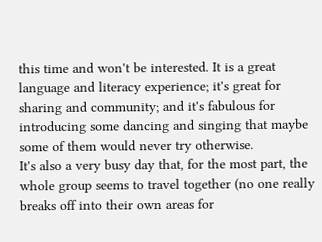this time and won't be interested. It is a great language and literacy experience; it's great for sharing and community; and it's fabulous for introducing some dancing and singing that maybe some of them would never try otherwise.
It's also a very busy day that, for the most part, the whole group seems to travel together (no one really breaks off into their own areas for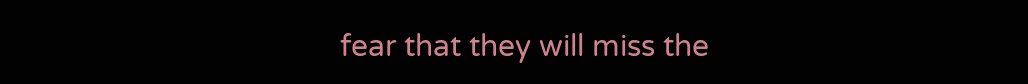fear that they will miss the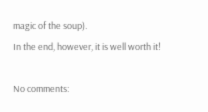magic of the soup).
In the end, however, it is well worth it!

No comments: